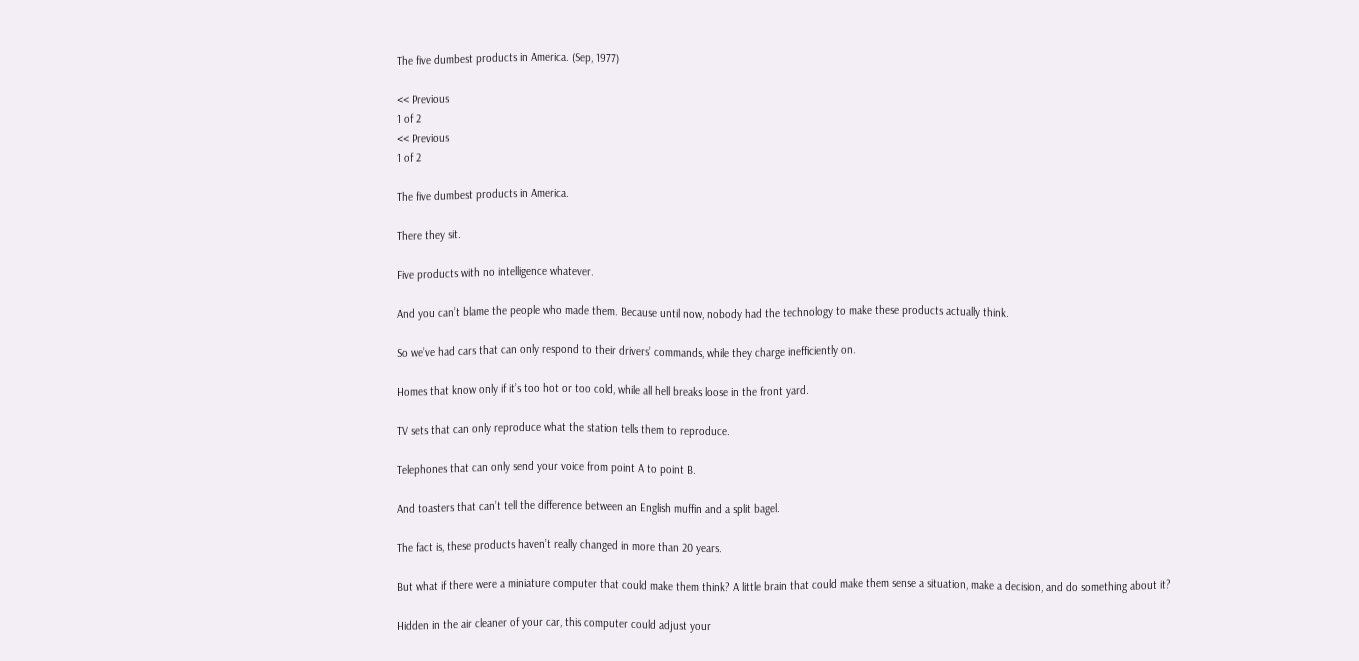The five dumbest products in America. (Sep, 1977)

<< Previous
1 of 2
<< Previous
1 of 2

The five dumbest products in America.

There they sit.

Five products with no intelligence whatever.

And you can’t blame the people who made them. Because until now, nobody had the technology to make these products actually think.

So we’ve had cars that can only respond to their drivers’ commands, while they charge inefficiently on.

Homes that know only if it’s too hot or too cold, while all hell breaks loose in the front yard.

TV sets that can only reproduce what the station tells them to reproduce.

Telephones that can only send your voice from point A to point B.

And toasters that can’t tell the difference between an English muffin and a split bagel.

The fact is, these products haven’t really changed in more than 20 years.

But what if there were a miniature computer that could make them think? A little brain that could make them sense a situation, make a decision, and do something about it?

Hidden in the air cleaner of your car, this computer could adjust your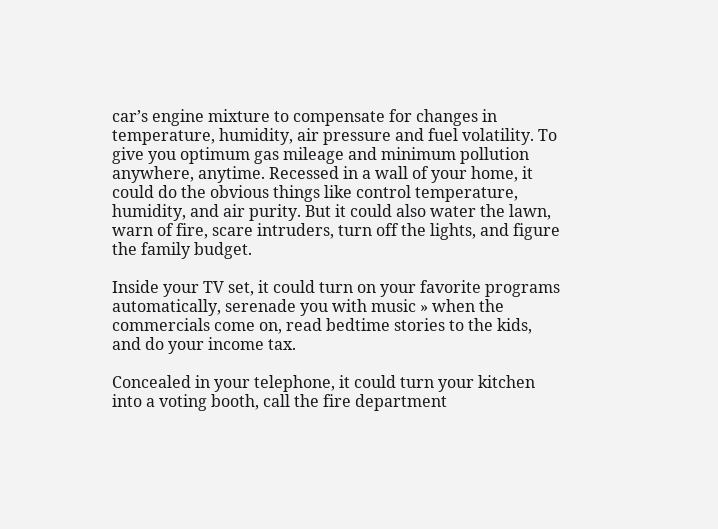car’s engine mixture to compensate for changes in temperature, humidity, air pressure and fuel volatility. To give you optimum gas mileage and minimum pollution anywhere, anytime. Recessed in a wall of your home, it could do the obvious things like control temperature, humidity, and air purity. But it could also water the lawn, warn of fire, scare intruders, turn off the lights, and figure the family budget.

Inside your TV set, it could turn on your favorite programs automatically, serenade you with music » when the commercials come on, read bedtime stories to the kids, and do your income tax.

Concealed in your telephone, it could turn your kitchen into a voting booth, call the fire department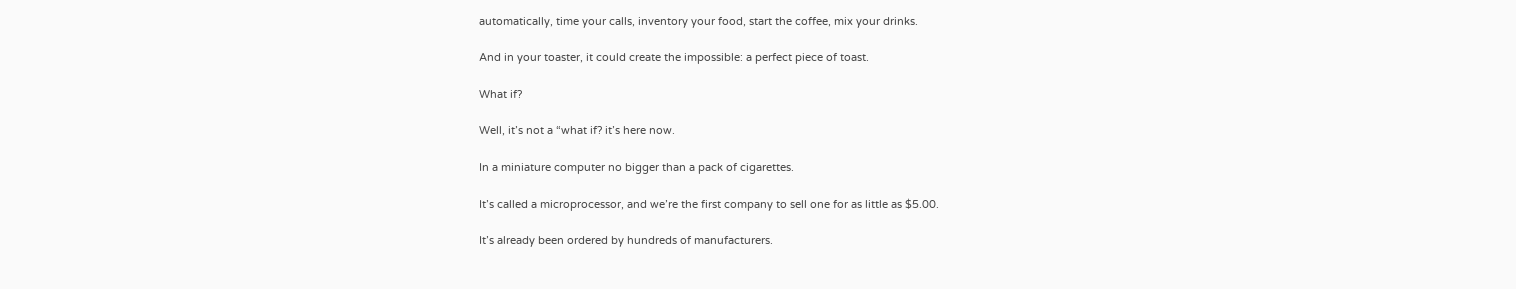automatically, time your calls, inventory your food, start the coffee, mix your drinks.

And in your toaster, it could create the impossible: a perfect piece of toast.

What if?

Well, it’s not a “what if? it’s here now.

In a miniature computer no bigger than a pack of cigarettes.

It’s called a microprocessor, and we’re the first company to sell one for as little as $5.00.

It’s already been ordered by hundreds of manufacturers.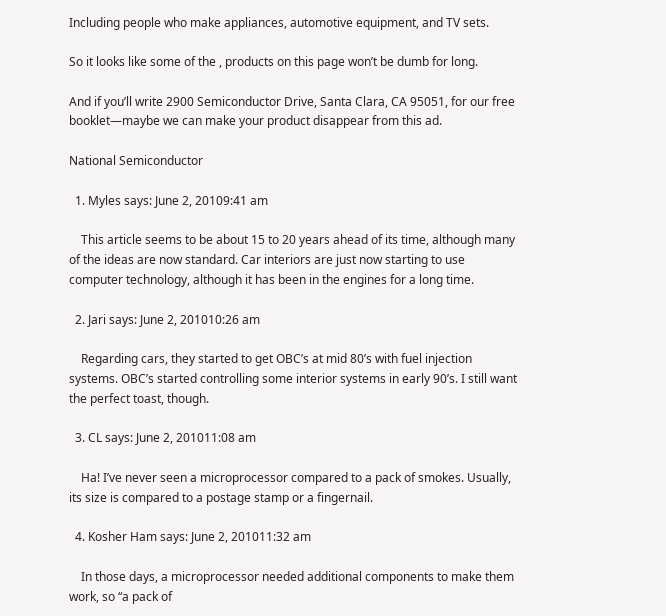Including people who make appliances, automotive equipment, and TV sets.

So it looks like some of the , products on this page won’t be dumb for long.

And if you’ll write 2900 Semiconductor Drive, Santa Clara, CA 95051, for our free booklet—maybe we can make your product disappear from this ad.

National Semiconductor

  1. Myles says: June 2, 20109:41 am

    This article seems to be about 15 to 20 years ahead of its time, although many of the ideas are now standard. Car interiors are just now starting to use computer technology, although it has been in the engines for a long time.

  2. Jari says: June 2, 201010:26 am

    Regarding cars, they started to get OBC’s at mid 80’s with fuel injection systems. OBC’s started controlling some interior systems in early 90’s. I still want the perfect toast, though.

  3. CL says: June 2, 201011:08 am

    Ha! I’ve never seen a microprocessor compared to a pack of smokes. Usually, its size is compared to a postage stamp or a fingernail.

  4. Kosher Ham says: June 2, 201011:32 am

    In those days, a microprocessor needed additional components to make them work, so “a pack of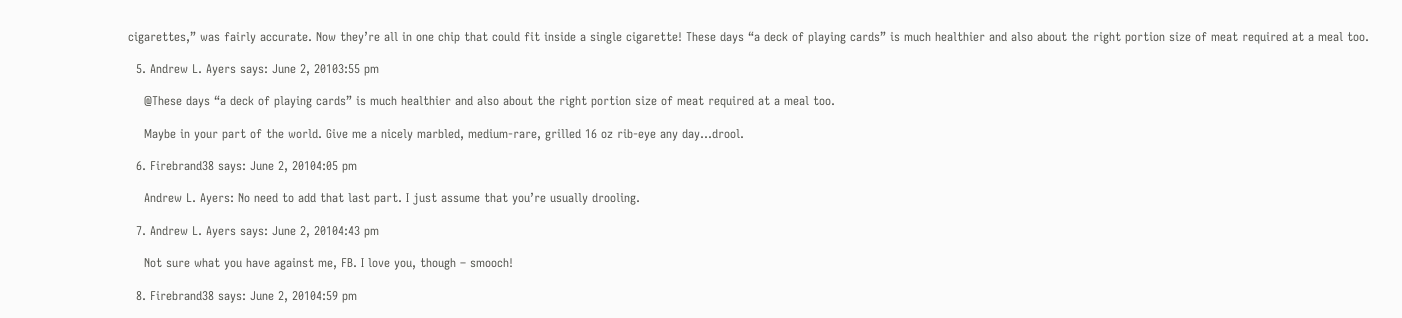cigarettes,” was fairly accurate. Now they’re all in one chip that could fit inside a single cigarette! These days “a deck of playing cards” is much healthier and also about the right portion size of meat required at a meal too.

  5. Andrew L. Ayers says: June 2, 20103:55 pm

    @These days “a deck of playing cards” is much healthier and also about the right portion size of meat required at a meal too.

    Maybe in your part of the world. Give me a nicely marbled, medium-rare, grilled 16 oz rib-eye any day…drool.

  6. Firebrand38 says: June 2, 20104:05 pm

    Andrew L. Ayers: No need to add that last part. I just assume that you’re usually drooling.

  7. Andrew L. Ayers says: June 2, 20104:43 pm

    Not sure what you have against me, FB. I love you, though – smooch!

  8. Firebrand38 says: June 2, 20104:59 pm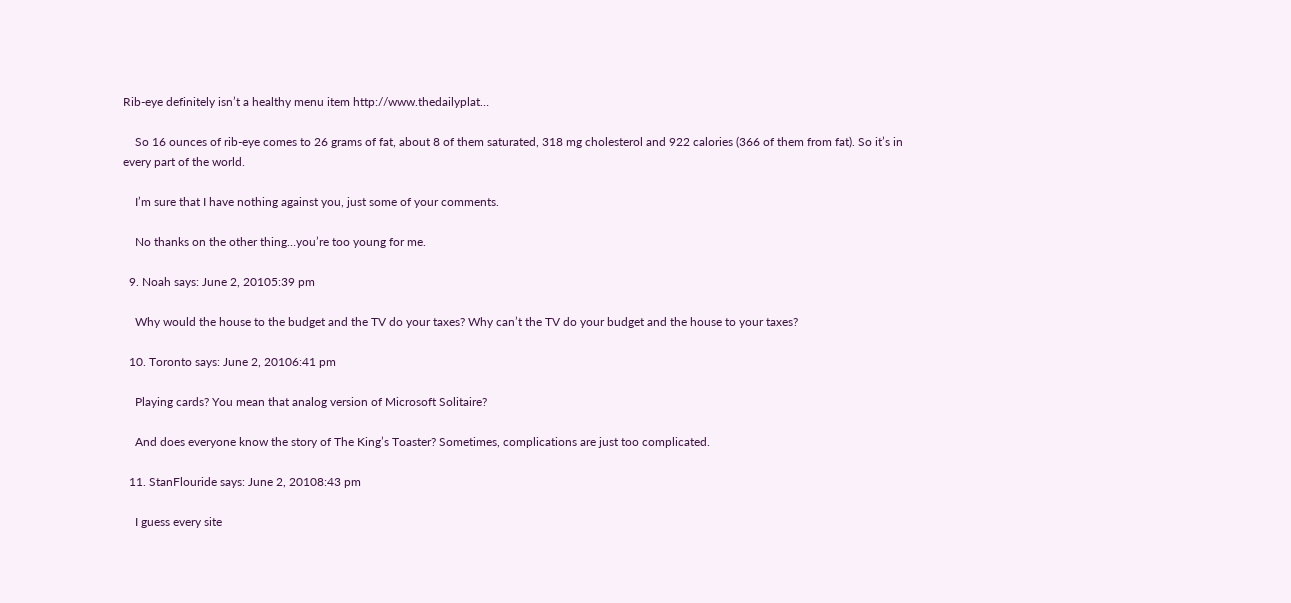Rib-eye definitely isn’t a healthy menu item http://www.thedailyplat…

    So 16 ounces of rib-eye comes to 26 grams of fat, about 8 of them saturated, 318 mg cholesterol and 922 calories (366 of them from fat). So it’s in every part of the world.

    I’m sure that I have nothing against you, just some of your comments.

    No thanks on the other thing…you’re too young for me.

  9. Noah says: June 2, 20105:39 pm

    Why would the house to the budget and the TV do your taxes? Why can’t the TV do your budget and the house to your taxes?

  10. Toronto says: June 2, 20106:41 pm

    Playing cards? You mean that analog version of Microsoft Solitaire?

    And does everyone know the story of The King’s Toaster? Sometimes, complications are just too complicated.

  11. StanFlouride says: June 2, 20108:43 pm

    I guess every site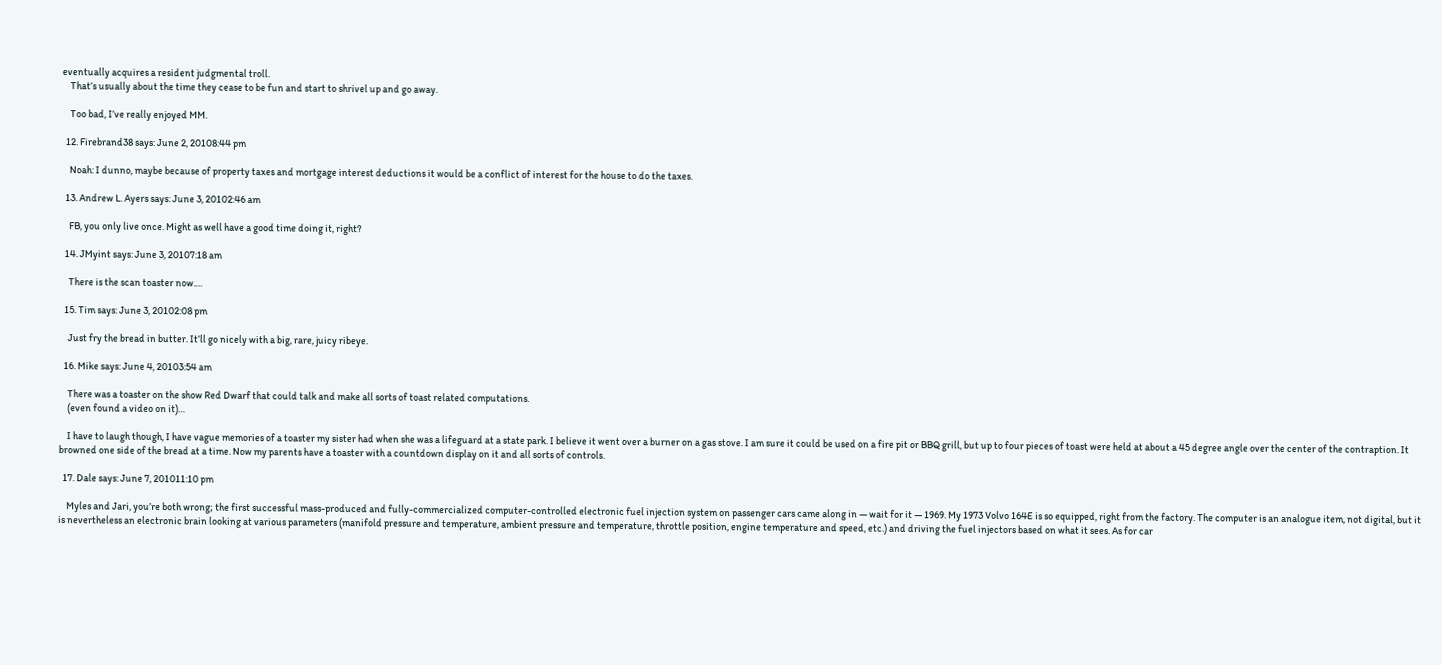eventually acquires a resident judgmental troll.
    That’s usually about the time they cease to be fun and start to shrivel up and go away.

    Too bad, I’ve really enjoyed MM.

  12. Firebrand38 says: June 2, 20108:44 pm

    Noah: I dunno, maybe because of property taxes and mortgage interest deductions it would be a conflict of interest for the house to do the taxes.

  13. Andrew L. Ayers says: June 3, 20102:46 am

    FB, you only live once. Might as well have a good time doing it, right?

  14. JMyint says: June 3, 20107:18 am

    There is the scan toaster now.…

  15. Tim says: June 3, 20102:08 pm

    Just fry the bread in butter. It’ll go nicely with a big, rare, juicy ribeye.

  16. Mike says: June 4, 20103:54 am

    There was a toaster on the show Red Dwarf that could talk and make all sorts of toast related computations.
    (even found a video on it)…

    I have to laugh though, I have vague memories of a toaster my sister had when she was a lifeguard at a state park. I believe it went over a burner on a gas stove. I am sure it could be used on a fire pit or BBQ grill, but up to four pieces of toast were held at about a 45 degree angle over the center of the contraption. It browned one side of the bread at a time. Now my parents have a toaster with a countdown display on it and all sorts of controls.

  17. Dale says: June 7, 201011:10 pm

    Myles and Jari, you’re both wrong; the first successful mass-produced and fully-commercialized computer-controlled electronic fuel injection system on passenger cars came along in — wait for it — 1969. My 1973 Volvo 164E is so equipped, right from the factory. The computer is an analogue item, not digital, but it is nevertheless an electronic brain looking at various parameters (manifold pressure and temperature, ambient pressure and temperature, throttle position, engine temperature and speed, etc.) and driving the fuel injectors based on what it sees. As for car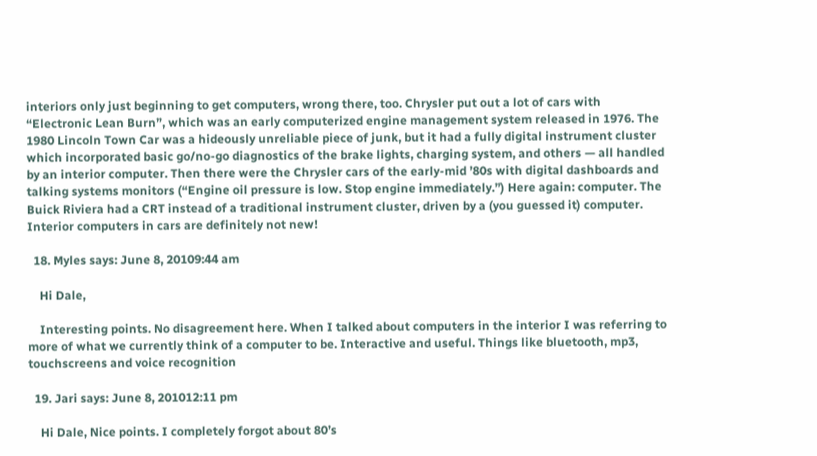interiors only just beginning to get computers, wrong there, too. Chrysler put out a lot of cars with “Electronic Lean Burn”, which was an early computerized engine management system released in 1976. The 1980 Lincoln Town Car was a hideously unreliable piece of junk, but it had a fully digital instrument cluster which incorporated basic go/no-go diagnostics of the brake lights, charging system, and others — all handled by an interior computer. Then there were the Chrysler cars of the early-mid ’80s with digital dashboards and talking systems monitors (“Engine oil pressure is low. Stop engine immediately.”) Here again: computer. The Buick Riviera had a CRT instead of a traditional instrument cluster, driven by a (you guessed it) computer. Interior computers in cars are definitely not new!

  18. Myles says: June 8, 20109:44 am

    Hi Dale,

    Interesting points. No disagreement here. When I talked about computers in the interior I was referring to more of what we currently think of a computer to be. Interactive and useful. Things like bluetooth, mp3, touchscreens and voice recognition

  19. Jari says: June 8, 201012:11 pm

    Hi Dale, Nice points. I completely forgot about 80’s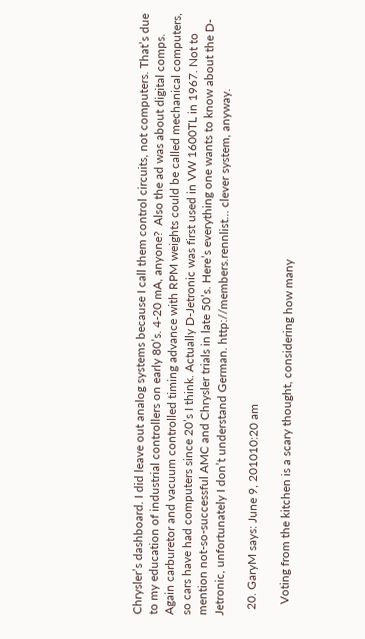Chrysler’s dashboard. I did leave out analog systems because I call them control circuits, not computers. That’s due to my education of industrial controllers on early 80’s. 4-20 mA, anyone?  Also the ad was about digital comps. Again carburetor and vacuum controlled timing advance with RPM weights could be called mechanical computers, so cars have had computers since 20’s I think. Actually D-Jetronic was first used in VW 1600TL in 1967. Not to mention not-so-successful AMC and Chrysler trials in late 50’s. Here’s everything one wants to know about the D-Jetronic, unfortunately I don’t understand German. http://members.rennlist… clever system, anyway.

  20. GaryM says: June 9, 201010:20 am

    Voting from the kitchen is a scary thought, considering how many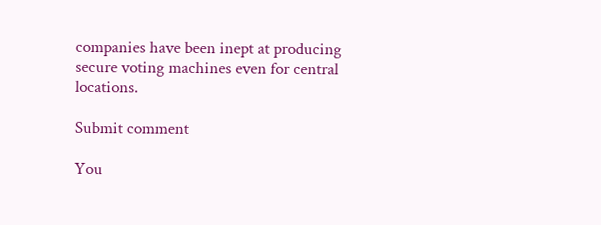companies have been inept at producing secure voting machines even for central locations.

Submit comment

You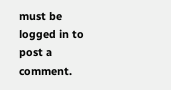must be logged in to post a comment.